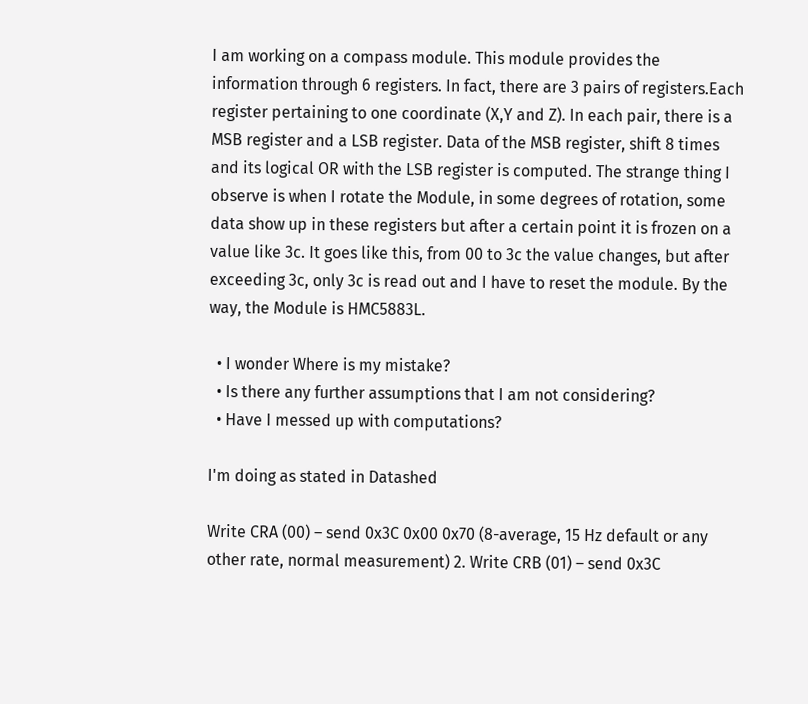I am working on a compass module. This module provides the information through 6 registers. In fact, there are 3 pairs of registers.Each register pertaining to one coordinate (X,Y and Z). In each pair, there is a MSB register and a LSB register. Data of the MSB register, shift 8 times and its logical OR with the LSB register is computed. The strange thing I observe is when I rotate the Module, in some degrees of rotation, some data show up in these registers but after a certain point it is frozen on a value like 3c. It goes like this, from 00 to 3c the value changes, but after exceeding 3c, only 3c is read out and I have to reset the module. By the way, the Module is HMC5883L.

  • I wonder Where is my mistake?
  • Is there any further assumptions that I am not considering?
  • Have I messed up with computations?

I'm doing as stated in Datashed

Write CRA (00) – send 0x3C 0x00 0x70 (8-average, 15 Hz default or any other rate, normal measurement) 2. Write CRB (01) – send 0x3C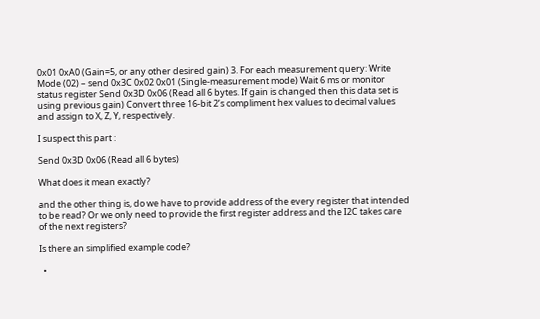0x01 0xA0 (Gain=5, or any other desired gain) 3. For each measurement query: Write Mode (02) – send 0x3C 0x02 0x01 (Single-measurement mode) Wait 6 ms or monitor status register Send 0x3D 0x06 (Read all 6 bytes. If gain is changed then this data set is using previous gain) Convert three 16-bit 2’s compliment hex values to decimal values and assign to X, Z, Y, respectively.

I suspect this part :

Send 0x3D 0x06 (Read all 6 bytes)

What does it mean exactly?

and the other thing is, do we have to provide address of the every register that intended to be read? Or we only need to provide the first register address and the I2C takes care of the next registers?

Is there an simplified example code?

  •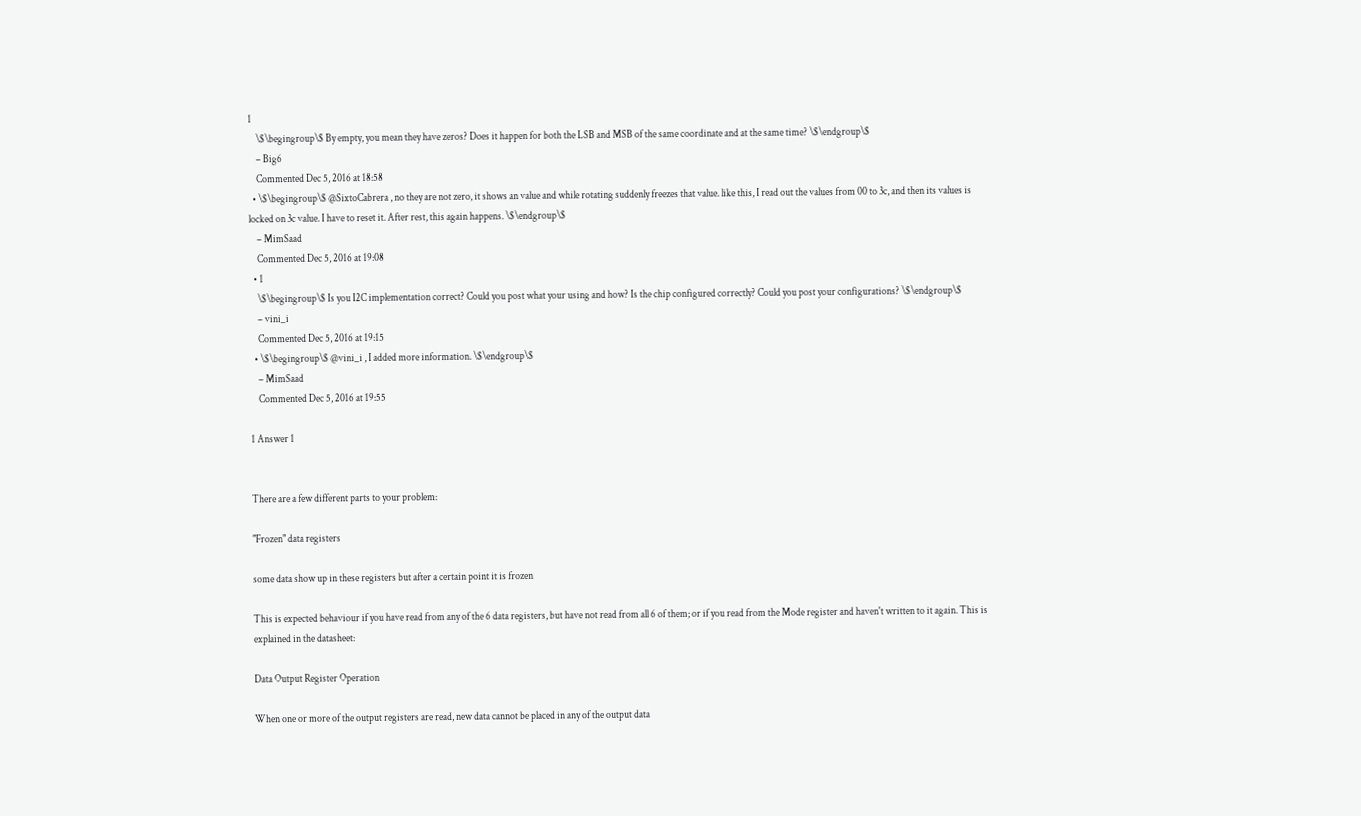1
    \$\begingroup\$ By empty, you mean they have zeros? Does it happen for both the LSB and MSB of the same coordinate and at the same time? \$\endgroup\$
    – Big6
    Commented Dec 5, 2016 at 18:58
  • \$\begingroup\$ @SixtoCabrera , no they are not zero, it shows an value and while rotating suddenly freezes that value. like this, I read out the values from 00 to 3c, and then its values is locked on 3c value. I have to reset it. After rest, this again happens. \$\endgroup\$
    – MimSaad
    Commented Dec 5, 2016 at 19:08
  • 1
    \$\begingroup\$ Is you I2C implementation correct? Could you post what your using and how? Is the chip configured correctly? Could you post your configurations? \$\endgroup\$
    – vini_i
    Commented Dec 5, 2016 at 19:15
  • \$\begingroup\$ @vini_i , I added more information. \$\endgroup\$
    – MimSaad
    Commented Dec 5, 2016 at 19:55

1 Answer 1


There are a few different parts to your problem:

"Frozen" data registers

some data show up in these registers but after a certain point it is frozen

This is expected behaviour if you have read from any of the 6 data registers, but have not read from all 6 of them; or if you read from the Mode register and haven't written to it again. This is explained in the datasheet:

Data Output Register Operation

When one or more of the output registers are read, new data cannot be placed in any of the output data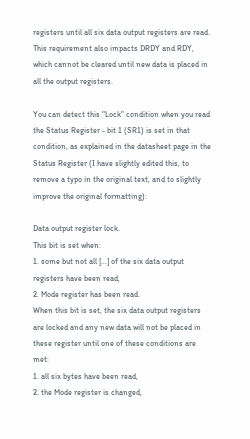registers until all six data output registers are read. This requirement also impacts DRDY and RDY, which cannot be cleared until new data is placed in all the output registers.

You can detect this "Lock" condition when you read the Status Register - bit 1 (SR1) is set in that condition, as explained in the datasheet page in the Status Register (I have slightly edited this, to remove a typo in the original text, and to slightly improve the original formatting):

Data output register lock.
This bit is set when:
1. some but not all [...] of the six data output registers have been read,
2. Mode register has been read.
When this bit is set, the six data output registers are locked and any new data will not be placed in these register until one of these conditions are met:
1. all six bytes have been read,
2. the Mode register is changed,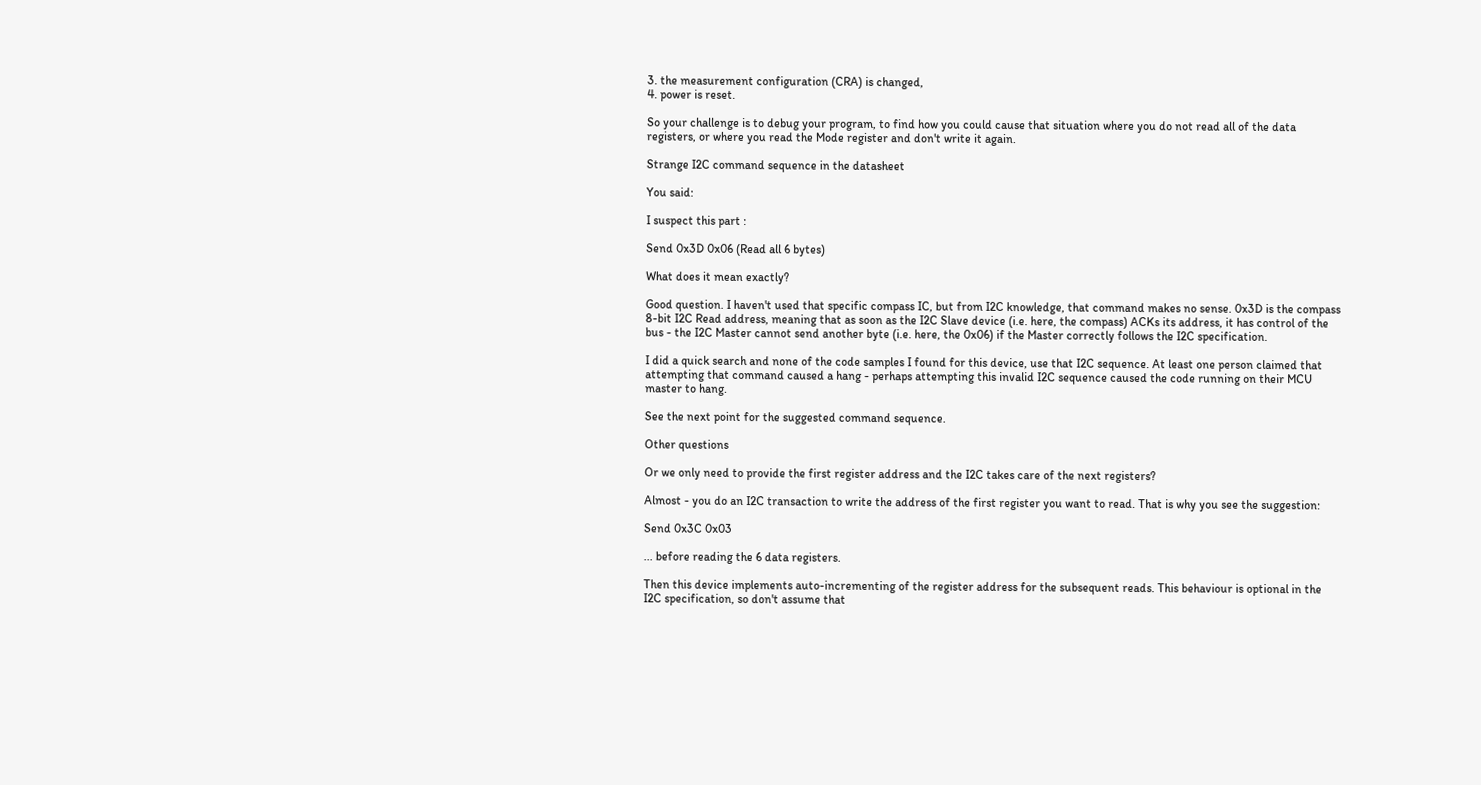3. the measurement configuration (CRA) is changed,
4. power is reset.

So your challenge is to debug your program, to find how you could cause that situation where you do not read all of the data registers, or where you read the Mode register and don't write it again.

Strange I2C command sequence in the datasheet

You said:

I suspect this part :

Send 0x3D 0x06 (Read all 6 bytes)

What does it mean exactly?

Good question. I haven't used that specific compass IC, but from I2C knowledge, that command makes no sense. 0x3D is the compass 8-bit I2C Read address, meaning that as soon as the I2C Slave device (i.e. here, the compass) ACKs its address, it has control of the bus - the I2C Master cannot send another byte (i.e. here, the 0x06) if the Master correctly follows the I2C specification.

I did a quick search and none of the code samples I found for this device, use that I2C sequence. At least one person claimed that attempting that command caused a hang - perhaps attempting this invalid I2C sequence caused the code running on their MCU master to hang.

See the next point for the suggested command sequence.

Other questions

Or we only need to provide the first register address and the I2C takes care of the next registers?

Almost - you do an I2C transaction to write the address of the first register you want to read. That is why you see the suggestion:

Send 0x3C 0x03

... before reading the 6 data registers.

Then this device implements auto-incrementing of the register address for the subsequent reads. This behaviour is optional in the I2C specification, so don't assume that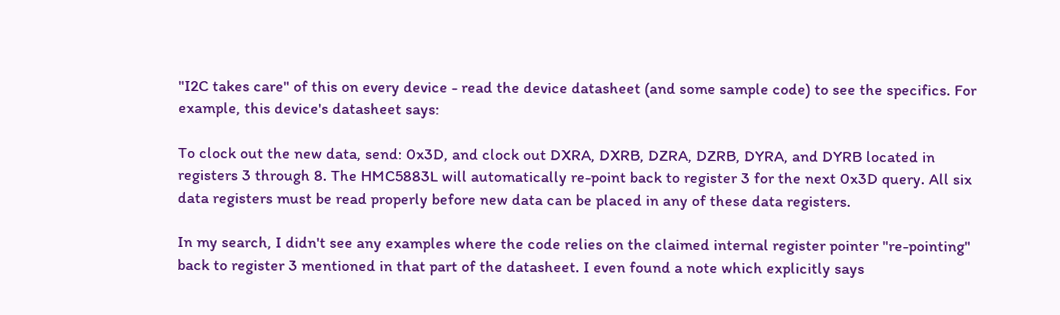"I2C takes care" of this on every device - read the device datasheet (and some sample code) to see the specifics. For example, this device's datasheet says:

To clock out the new data, send: 0x3D, and clock out DXRA, DXRB, DZRA, DZRB, DYRA, and DYRB located in registers 3 through 8. The HMC5883L will automatically re-point back to register 3 for the next 0x3D query. All six data registers must be read properly before new data can be placed in any of these data registers.

In my search, I didn't see any examples where the code relies on the claimed internal register pointer "re-pointing" back to register 3 mentioned in that part of the datasheet. I even found a note which explicitly says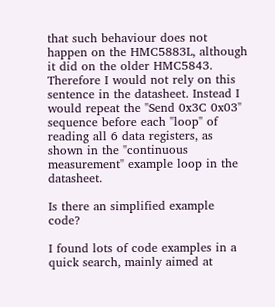that such behaviour does not happen on the HMC5883L, although it did on the older HMC5843. Therefore I would not rely on this sentence in the datasheet. Instead I would repeat the "Send 0x3C 0x03" sequence before each "loop" of reading all 6 data registers, as shown in the "continuous measurement" example loop in the datasheet.

Is there an simplified example code?

I found lots of code examples in a quick search, mainly aimed at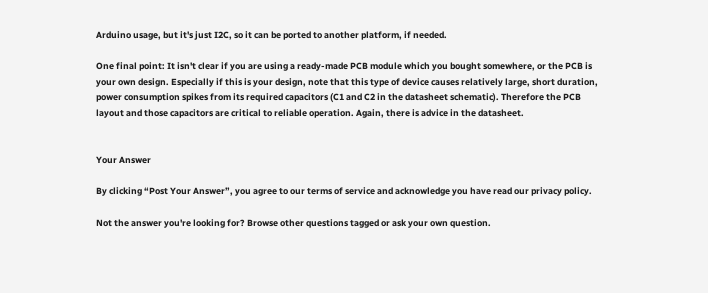Arduino usage, but it's just I2C, so it can be ported to another platform, if needed.

One final point: It isn't clear if you are using a ready-made PCB module which you bought somewhere, or the PCB is your own design. Especially if this is your design, note that this type of device causes relatively large, short duration, power consumption spikes from its required capacitors (C1 and C2 in the datasheet schematic). Therefore the PCB layout and those capacitors are critical to reliable operation. Again, there is advice in the datasheet.


Your Answer

By clicking “Post Your Answer”, you agree to our terms of service and acknowledge you have read our privacy policy.

Not the answer you're looking for? Browse other questions tagged or ask your own question.